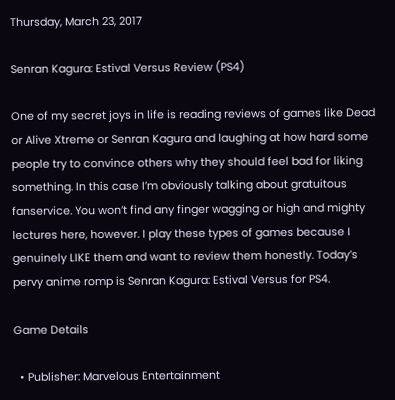Thursday, March 23, 2017

Senran Kagura: Estival Versus Review (PS4)

One of my secret joys in life is reading reviews of games like Dead or Alive Xtreme or Senran Kagura and laughing at how hard some people try to convince others why they should feel bad for liking something. In this case I’m obviously talking about gratuitous fanservice. You won’t find any finger wagging or high and mighty lectures here, however. I play these types of games because I genuinely LIKE them and want to review them honestly. Today’s pervy anime romp is Senran Kagura: Estival Versus for PS4.

Game Details

  • Publisher: Marvelous Entertainment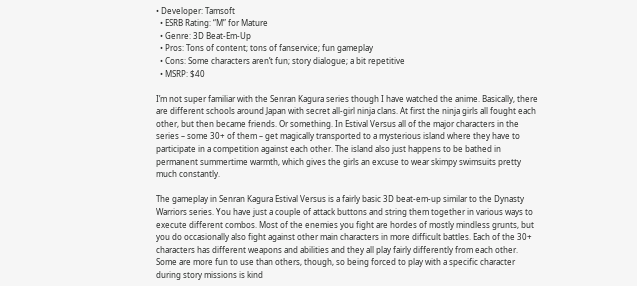• Developer: Tamsoft
  • ESRB Rating: “M” for Mature
  • Genre: 3D Beat-Em-Up
  • Pros: Tons of content; tons of fanservice; fun gameplay
  • Cons: Some characters aren’t fun; story dialogue; a bit repetitive
  • MSRP: $40

I’m not super familiar with the Senran Kagura series though I have watched the anime. Basically, there are different schools around Japan with secret all-girl ninja clans. At first the ninja girls all fought each other, but then became friends. Or something. In Estival Versus all of the major characters in the series – some 30+ of them – get magically transported to a mysterious island where they have to participate in a competition against each other. The island also just happens to be bathed in permanent summertime warmth, which gives the girls an excuse to wear skimpy swimsuits pretty much constantly.

The gameplay in Senran Kagura Estival Versus is a fairly basic 3D beat-em-up similar to the Dynasty Warriors series. You have just a couple of attack buttons and string them together in various ways to execute different combos. Most of the enemies you fight are hordes of mostly mindless grunts, but you do occasionally also fight against other main characters in more difficult battles. Each of the 30+ characters has different weapons and abilities and they all play fairly differently from each other. Some are more fun to use than others, though, so being forced to play with a specific character during story missions is kind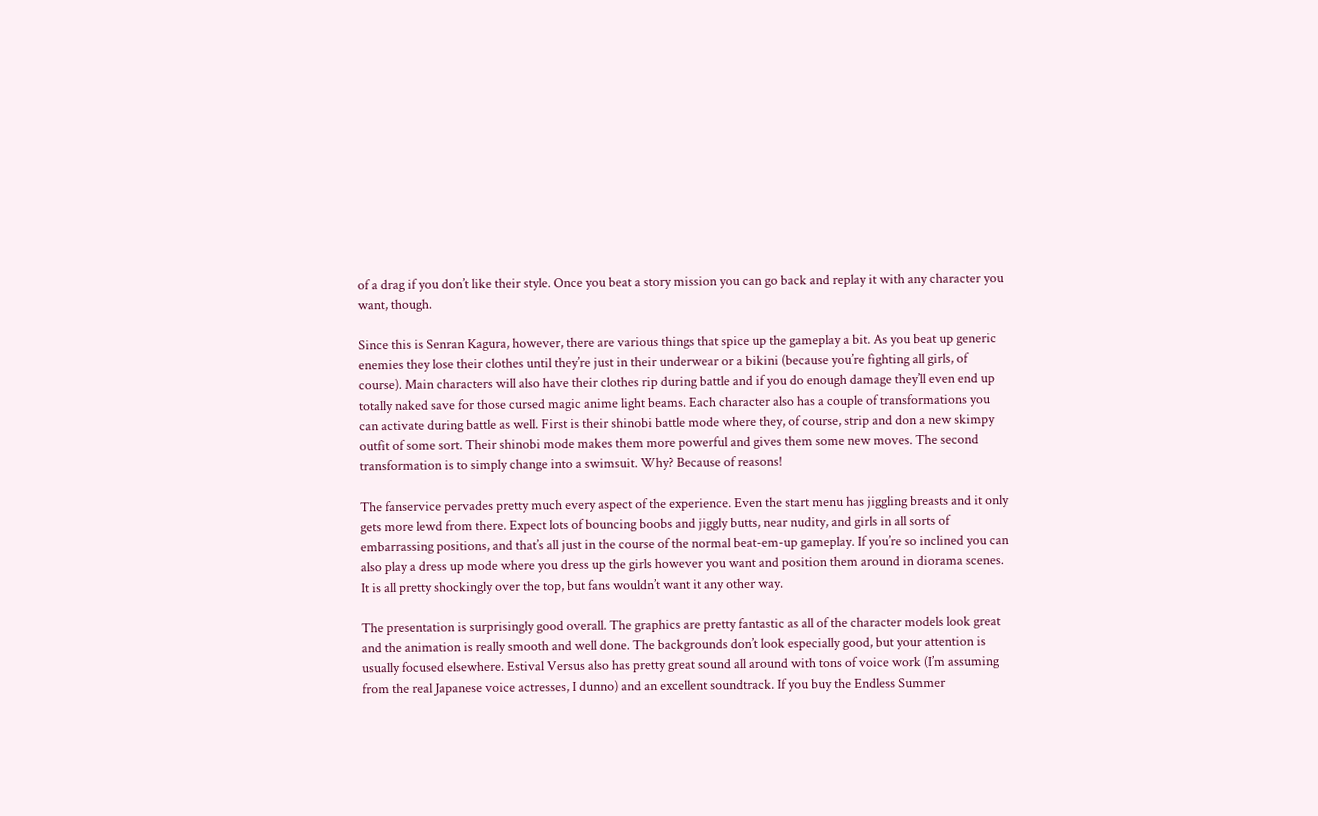of a drag if you don’t like their style. Once you beat a story mission you can go back and replay it with any character you want, though.

Since this is Senran Kagura, however, there are various things that spice up the gameplay a bit. As you beat up generic enemies they lose their clothes until they’re just in their underwear or a bikini (because you’re fighting all girls, of course). Main characters will also have their clothes rip during battle and if you do enough damage they’ll even end up totally naked save for those cursed magic anime light beams. Each character also has a couple of transformations you can activate during battle as well. First is their shinobi battle mode where they, of course, strip and don a new skimpy outfit of some sort. Their shinobi mode makes them more powerful and gives them some new moves. The second transformation is to simply change into a swimsuit. Why? Because of reasons!

The fanservice pervades pretty much every aspect of the experience. Even the start menu has jiggling breasts and it only gets more lewd from there. Expect lots of bouncing boobs and jiggly butts, near nudity, and girls in all sorts of embarrassing positions, and that’s all just in the course of the normal beat-em-up gameplay. If you’re so inclined you can also play a dress up mode where you dress up the girls however you want and position them around in diorama scenes. It is all pretty shockingly over the top, but fans wouldn’t want it any other way.

The presentation is surprisingly good overall. The graphics are pretty fantastic as all of the character models look great and the animation is really smooth and well done. The backgrounds don’t look especially good, but your attention is usually focused elsewhere. Estival Versus also has pretty great sound all around with tons of voice work (I’m assuming from the real Japanese voice actresses, I dunno) and an excellent soundtrack. If you buy the Endless Summer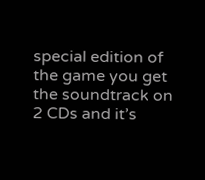special edition of the game you get the soundtrack on 2 CDs and it’s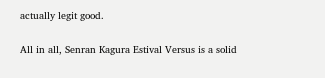actually legit good.

All in all, Senran Kagura Estival Versus is a solid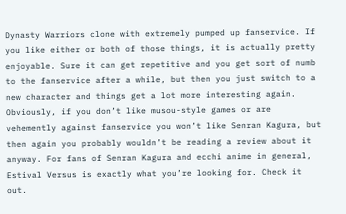Dynasty Warriors clone with extremely pumped up fanservice. If you like either or both of those things, it is actually pretty enjoyable. Sure it can get repetitive and you get sort of numb to the fanservice after a while, but then you just switch to a new character and things get a lot more interesting again. Obviously, if you don’t like musou-style games or are vehemently against fanservice you won’t like Senran Kagura, but then again you probably wouldn’t be reading a review about it anyway. For fans of Senran Kagura and ecchi anime in general, Estival Versus is exactly what you’re looking for. Check it out.